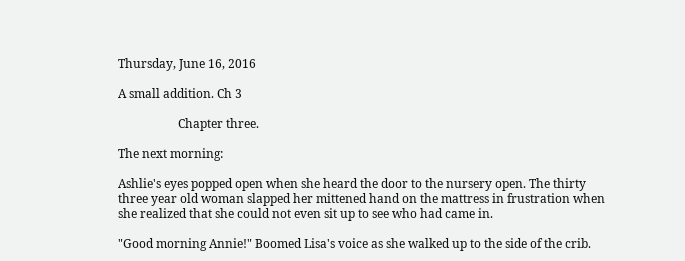Thursday, June 16, 2016

A small addition. Ch 3

                    Chapter three.

The next morning:

Ashlie's eyes popped open when she heard the door to the nursery open. The thirty three year old woman slapped her mittened hand on the mattress in frustration when she realized that she could not even sit up to see who had came in.

"Good morning Annie!" Boomed Lisa's voice as she walked up to the side of the crib.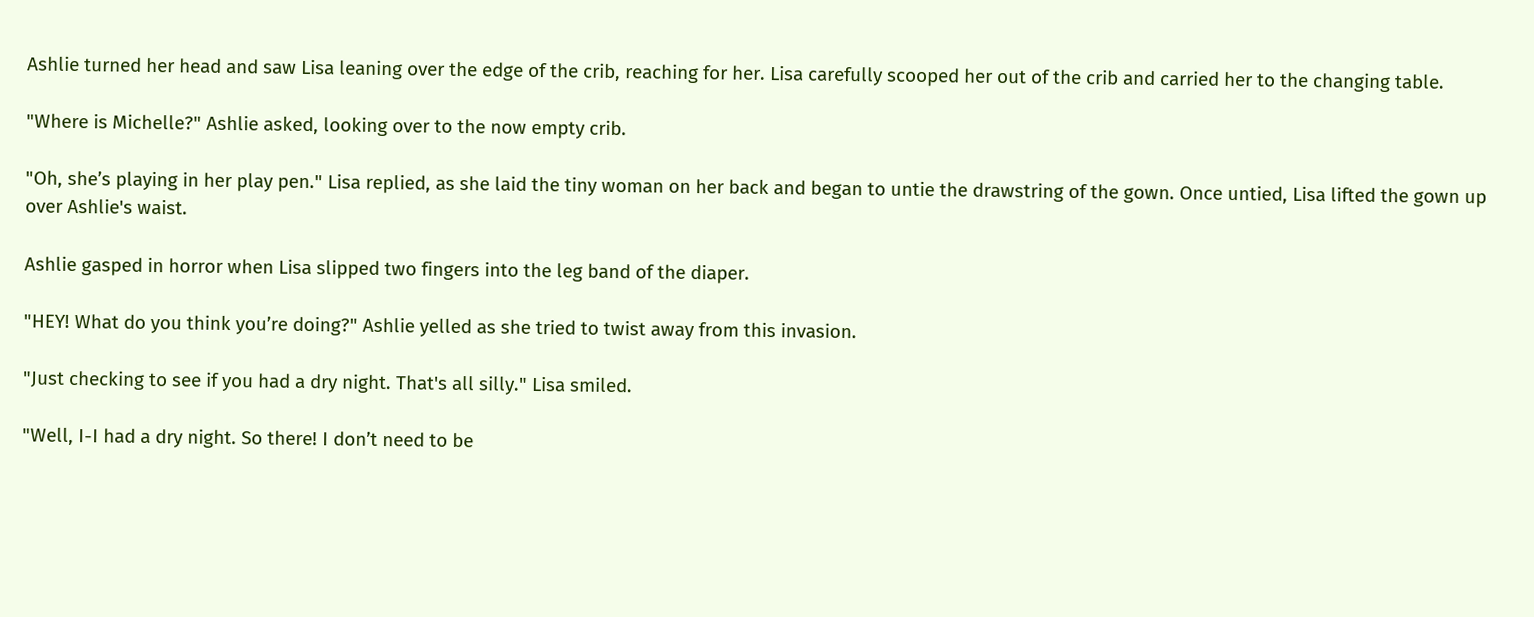Ashlie turned her head and saw Lisa leaning over the edge of the crib, reaching for her. Lisa carefully scooped her out of the crib and carried her to the changing table.

"Where is Michelle?" Ashlie asked, looking over to the now empty crib.

"Oh, she’s playing in her play pen." Lisa replied, as she laid the tiny woman on her back and began to untie the drawstring of the gown. Once untied, Lisa lifted the gown up over Ashlie's waist.

Ashlie gasped in horror when Lisa slipped two fingers into the leg band of the diaper.

"HEY! What do you think you’re doing?" Ashlie yelled as she tried to twist away from this invasion.

"Just checking to see if you had a dry night. That's all silly." Lisa smiled.

"Well, I-I had a dry night. So there! I don’t need to be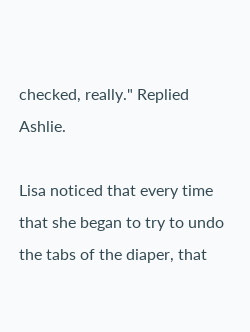checked, really." Replied Ashlie.

Lisa noticed that every time that she began to try to undo the tabs of the diaper, that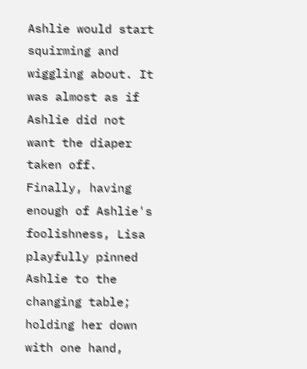Ashlie would start squirming and wiggling about. It was almost as if Ashlie did not want the diaper taken off. Finally, having enough of Ashlie's foolishness, Lisa playfully pinned Ashlie to the changing table; holding her down with one hand,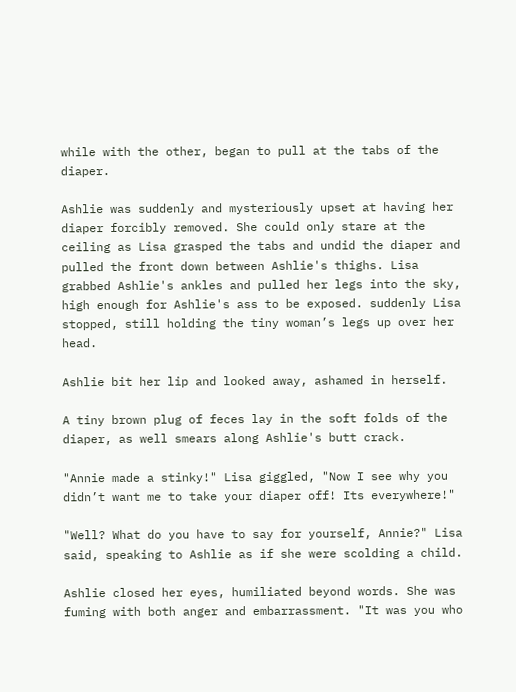while with the other, began to pull at the tabs of the diaper.

Ashlie was suddenly and mysteriously upset at having her diaper forcibly removed. She could only stare at the ceiling as Lisa grasped the tabs and undid the diaper and pulled the front down between Ashlie's thighs. Lisa grabbed Ashlie's ankles and pulled her legs into the sky, high enough for Ashlie's ass to be exposed. suddenly Lisa stopped, still holding the tiny woman’s legs up over her head.

Ashlie bit her lip and looked away, ashamed in herself.

A tiny brown plug of feces lay in the soft folds of the diaper, as well smears along Ashlie's butt crack.

"Annie made a stinky!" Lisa giggled, "Now I see why you didn’t want me to take your diaper off! Its everywhere!"

"Well? What do you have to say for yourself, Annie?" Lisa said, speaking to Ashlie as if she were scolding a child.

Ashlie closed her eyes, humiliated beyond words. She was fuming with both anger and embarrassment. "It was you who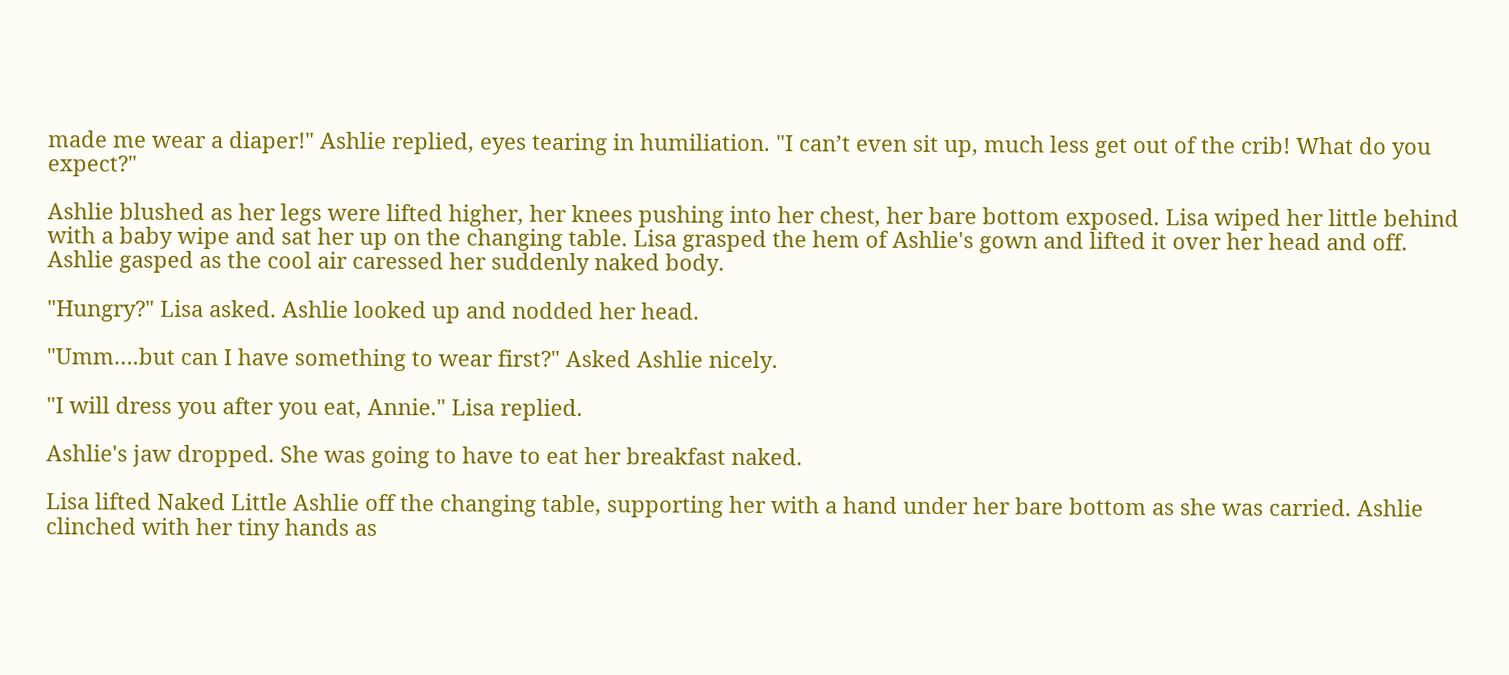made me wear a diaper!" Ashlie replied, eyes tearing in humiliation. "I can’t even sit up, much less get out of the crib! What do you expect?"

Ashlie blushed as her legs were lifted higher, her knees pushing into her chest, her bare bottom exposed. Lisa wiped her little behind with a baby wipe and sat her up on the changing table. Lisa grasped the hem of Ashlie's gown and lifted it over her head and off. Ashlie gasped as the cool air caressed her suddenly naked body.

"Hungry?" Lisa asked. Ashlie looked up and nodded her head.

"Umm….but can I have something to wear first?" Asked Ashlie nicely.

"I will dress you after you eat, Annie." Lisa replied.

Ashlie's jaw dropped. She was going to have to eat her breakfast naked.

Lisa lifted Naked Little Ashlie off the changing table, supporting her with a hand under her bare bottom as she was carried. Ashlie clinched with her tiny hands as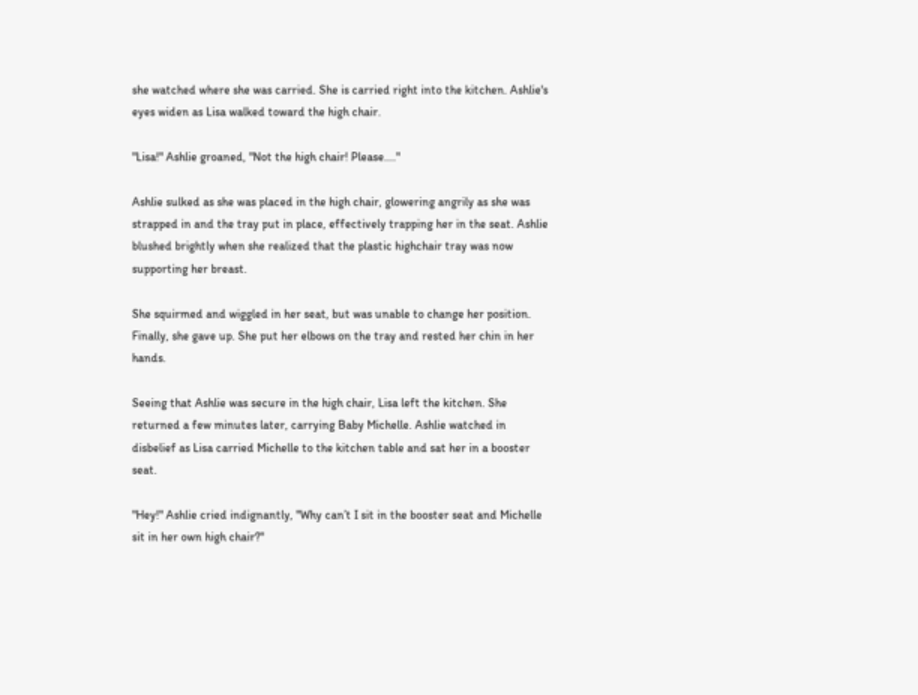she watched where she was carried. She is carried right into the kitchen. Ashlie's eyes widen as Lisa walked toward the high chair.

"Lisa!" Ashlie groaned, "Not the high chair! Please...."

Ashlie sulked as she was placed in the high chair, glowering angrily as she was strapped in and the tray put in place, effectively trapping her in the seat. Ashlie blushed brightly when she realized that the plastic highchair tray was now supporting her breast.

She squirmed and wiggled in her seat, but was unable to change her position. Finally, she gave up. She put her elbows on the tray and rested her chin in her hands.

Seeing that Ashlie was secure in the high chair, Lisa left the kitchen. She returned a few minutes later, carrying Baby Michelle. Ashlie watched in disbelief as Lisa carried Michelle to the kitchen table and sat her in a booster seat.

"Hey!" Ashlie cried indignantly, "Why can’t I sit in the booster seat and Michelle sit in her own high chair?"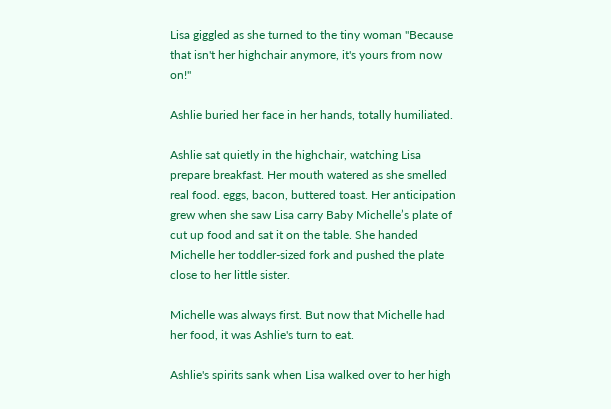Lisa giggled as she turned to the tiny woman "Because that isn't her highchair anymore, it's yours from now on!"

Ashlie buried her face in her hands, totally humiliated.

Ashlie sat quietly in the highchair, watching Lisa prepare breakfast. Her mouth watered as she smelled real food. eggs, bacon, buttered toast. Her anticipation grew when she saw Lisa carry Baby Michelle’s plate of cut up food and sat it on the table. She handed Michelle her toddler-sized fork and pushed the plate close to her little sister.

Michelle was always first. But now that Michelle had her food, it was Ashlie's turn to eat.

Ashlie's spirits sank when Lisa walked over to her high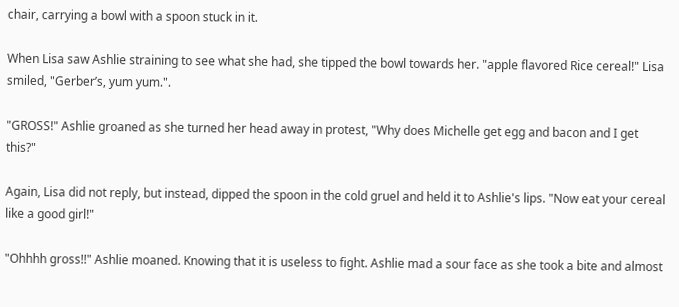chair, carrying a bowl with a spoon stuck in it.

When Lisa saw Ashlie straining to see what she had, she tipped the bowl towards her. "apple flavored Rice cereal!" Lisa smiled, "Gerber’s, yum yum.".

"GROSS!" Ashlie groaned as she turned her head away in protest, "Why does Michelle get egg and bacon and I get this?"

Again, Lisa did not reply, but instead, dipped the spoon in the cold gruel and held it to Ashlie's lips. "Now eat your cereal like a good girl!"

"Ohhhh gross!!" Ashlie moaned. Knowing that it is useless to fight. Ashlie mad a sour face as she took a bite and almost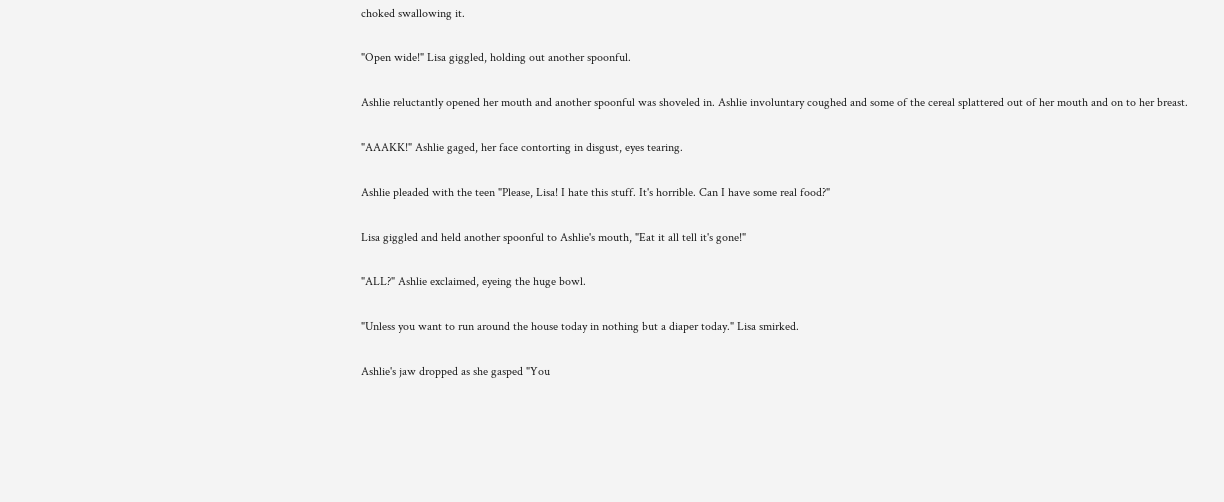choked swallowing it.

"Open wide!" Lisa giggled, holding out another spoonful.

Ashlie reluctantly opened her mouth and another spoonful was shoveled in. Ashlie involuntary coughed and some of the cereal splattered out of her mouth and on to her breast.

"AAAKK!" Ashlie gaged, her face contorting in disgust, eyes tearing.

Ashlie pleaded with the teen "Please, Lisa! I hate this stuff. It's horrible. Can I have some real food?"

Lisa giggled and held another spoonful to Ashlie's mouth, "Eat it all tell it's gone!"

"ALL?" Ashlie exclaimed, eyeing the huge bowl.

"Unless you want to run around the house today in nothing but a diaper today." Lisa smirked.

Ashlie's jaw dropped as she gasped "You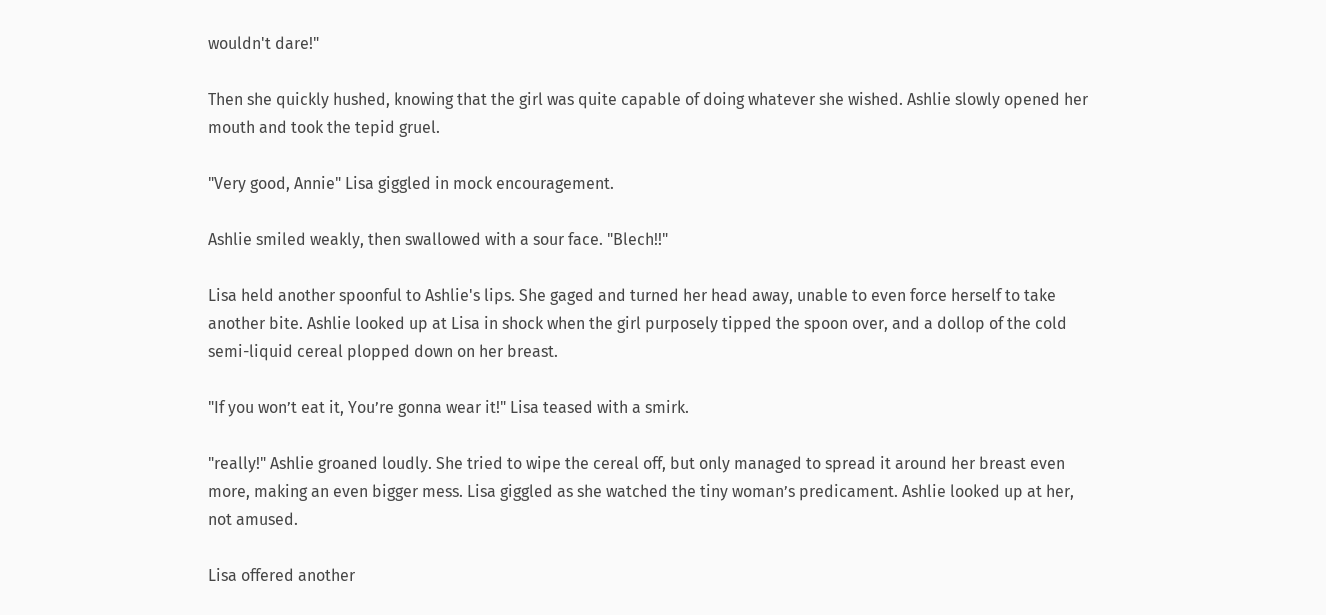wouldn't dare!"

Then she quickly hushed, knowing that the girl was quite capable of doing whatever she wished. Ashlie slowly opened her mouth and took the tepid gruel.

"Very good, Annie" Lisa giggled in mock encouragement.

Ashlie smiled weakly, then swallowed with a sour face. "Blech!!"

Lisa held another spoonful to Ashlie's lips. She gaged and turned her head away, unable to even force herself to take another bite. Ashlie looked up at Lisa in shock when the girl purposely tipped the spoon over, and a dollop of the cold semi-liquid cereal plopped down on her breast.

"If you won’t eat it, You’re gonna wear it!" Lisa teased with a smirk.

"really!" Ashlie groaned loudly. She tried to wipe the cereal off, but only managed to spread it around her breast even more, making an even bigger mess. Lisa giggled as she watched the tiny woman’s predicament. Ashlie looked up at her, not amused.

Lisa offered another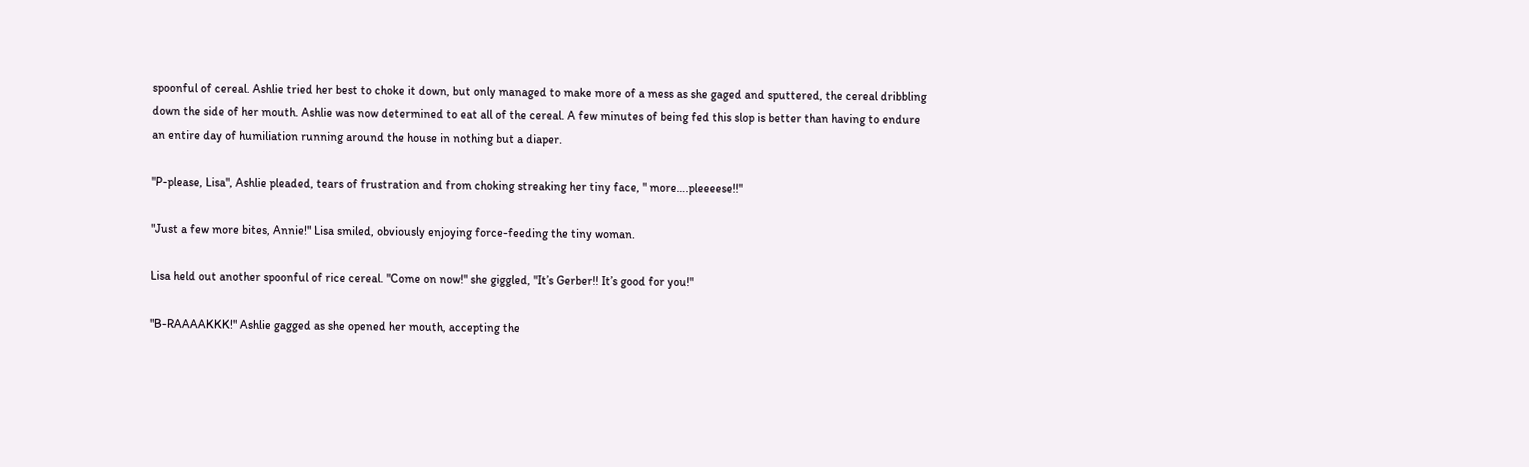spoonful of cereal. Ashlie tried her best to choke it down, but only managed to make more of a mess as she gaged and sputtered, the cereal dribbling down the side of her mouth. Ashlie was now determined to eat all of the cereal. A few minutes of being fed this slop is better than having to endure an entire day of humiliation running around the house in nothing but a diaper.

"P-please, Lisa", Ashlie pleaded, tears of frustration and from choking streaking her tiny face, " more….pleeeese!!"

"Just a few more bites, Annie!" Lisa smiled, obviously enjoying force-feeding the tiny woman.

Lisa held out another spoonful of rice cereal. "Come on now!" she giggled, "It’s Gerber!! It’s good for you!"

"B-RAAAAKKK!" Ashlie gagged as she opened her mouth, accepting the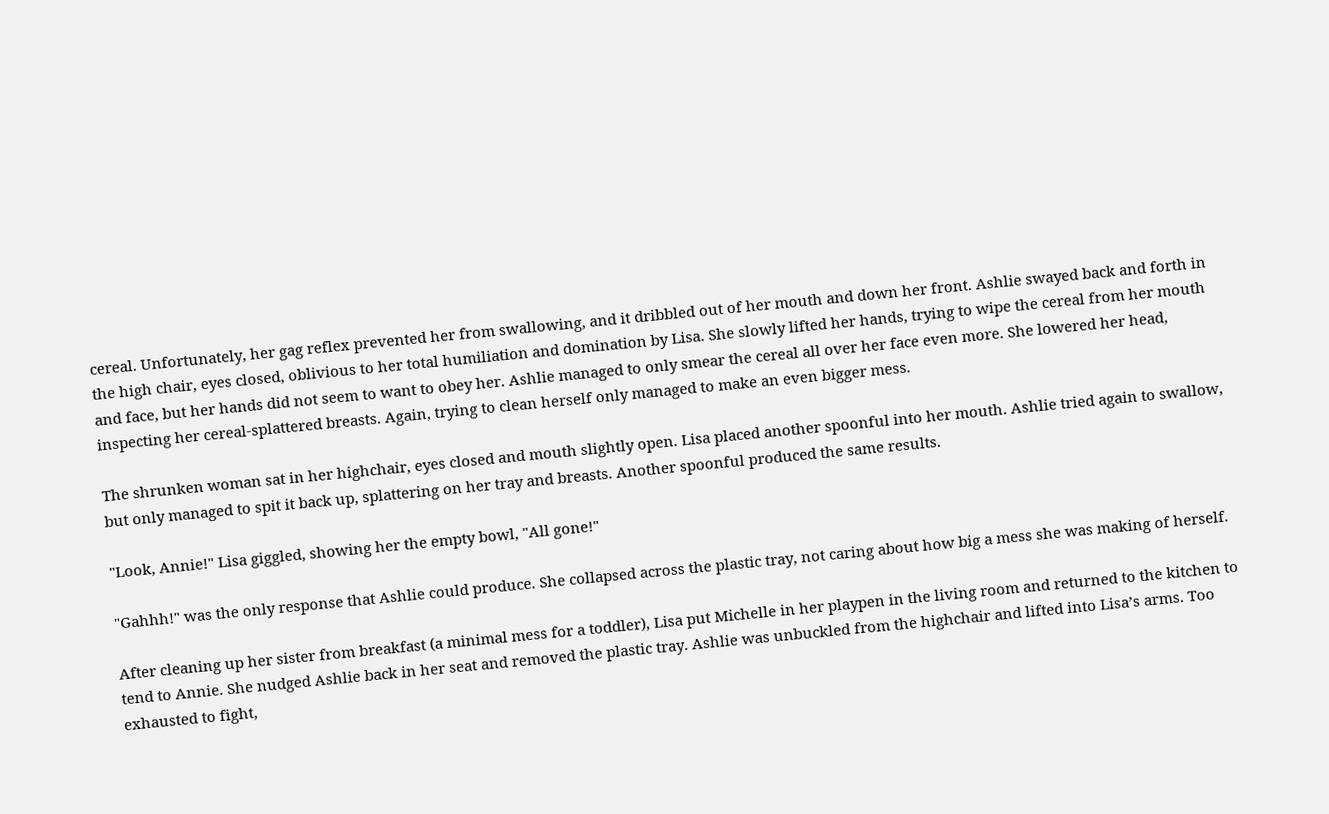cereal. Unfortunately, her gag reflex prevented her from swallowing, and it dribbled out of her mouth and down her front. Ashlie swayed back and forth in the high chair, eyes closed, oblivious to her total humiliation and domination by Lisa. She slowly lifted her hands, trying to wipe the cereal from her mouth and face, but her hands did not seem to want to obey her. Ashlie managed to only smear the cereal all over her face even more. She lowered her head, inspecting her cereal-splattered breasts. Again, trying to clean herself only managed to make an even bigger mess.

The shrunken woman sat in her highchair, eyes closed and mouth slightly open. Lisa placed another spoonful into her mouth. Ashlie tried again to swallow, but only managed to spit it back up, splattering on her tray and breasts. Another spoonful produced the same results.

"Look, Annie!" Lisa giggled, showing her the empty bowl, "All gone!"

"Gahhh!" was the only response that Ashlie could produce. She collapsed across the plastic tray, not caring about how big a mess she was making of herself.

After cleaning up her sister from breakfast (a minimal mess for a toddler), Lisa put Michelle in her playpen in the living room and returned to the kitchen to tend to Annie. She nudged Ashlie back in her seat and removed the plastic tray. Ashlie was unbuckled from the highchair and lifted into Lisa’s arms. Too exhausted to fight,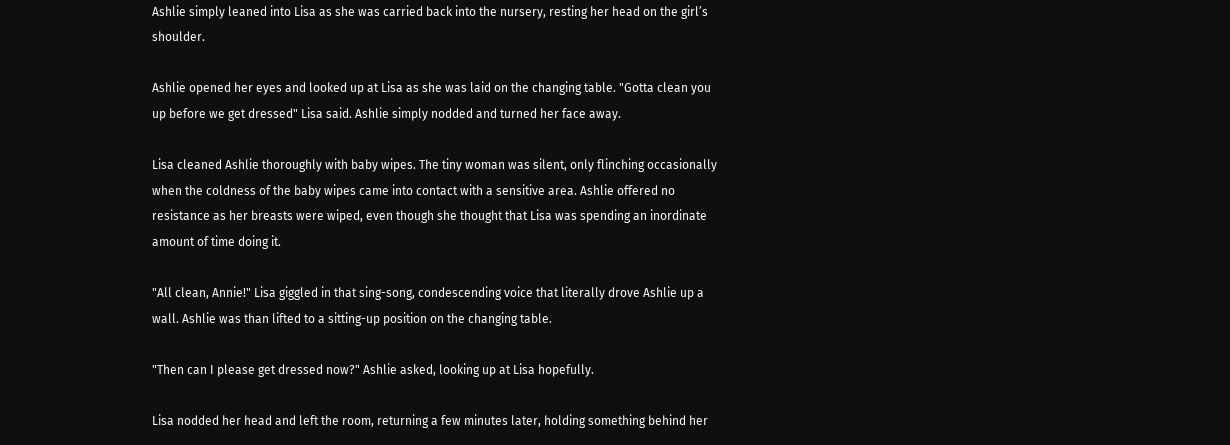Ashlie simply leaned into Lisa as she was carried back into the nursery, resting her head on the girl’s shoulder.

Ashlie opened her eyes and looked up at Lisa as she was laid on the changing table. "Gotta clean you up before we get dressed" Lisa said. Ashlie simply nodded and turned her face away.

Lisa cleaned Ashlie thoroughly with baby wipes. The tiny woman was silent, only flinching occasionally when the coldness of the baby wipes came into contact with a sensitive area. Ashlie offered no resistance as her breasts were wiped, even though she thought that Lisa was spending an inordinate amount of time doing it.

"All clean, Annie!" Lisa giggled in that sing-song, condescending voice that literally drove Ashlie up a wall. Ashlie was than lifted to a sitting-up position on the changing table.

"Then can I please get dressed now?" Ashlie asked, looking up at Lisa hopefully.

Lisa nodded her head and left the room, returning a few minutes later, holding something behind her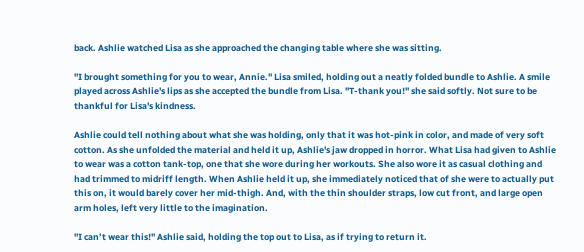back. Ashlie watched Lisa as she approached the changing table where she was sitting.

"I brought something for you to wear, Annie." Lisa smiled, holding out a neatly folded bundle to Ashlie. A smile played across Ashlie's lips as she accepted the bundle from Lisa. "T-thank you!" she said softly. Not sure to be thankful for Lisa's kindness.

Ashlie could tell nothing about what she was holding, only that it was hot-pink in color, and made of very soft cotton. As she unfolded the material and held it up, Ashlie's jaw dropped in horror. What Lisa had given to Ashlie to wear was a cotton tank-top, one that she wore during her workouts. She also wore it as casual clothing and had trimmed to midriff length. When Ashlie held it up, she immediately noticed that of she were to actually put this on, it would barely cover her mid-thigh. And, with the thin shoulder straps, low cut front, and large open arm holes, left very little to the imagination.

"I can’t wear this!" Ashlie said, holding the top out to Lisa, as if trying to return it.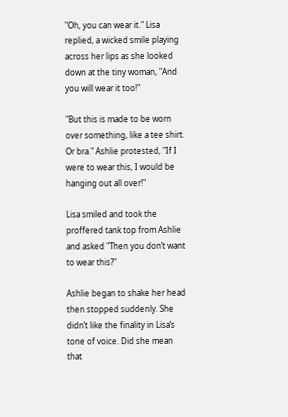"Oh, you can wear it." Lisa replied, a wicked smile playing across her lips as she looked down at the tiny woman, "And you will wear it too!"

"But this is made to be worn over something, like a tee shirt. Or bra." Ashlie protested, "If I were to wear this, I would be hanging out all over!"

Lisa smiled and took the proffered tank top from Ashlie and asked "Then you don’t want to wear this?"

Ashlie began to shake her head then stopped suddenly. She didn’t like the finality in Lisa’s tone of voice. Did she mean that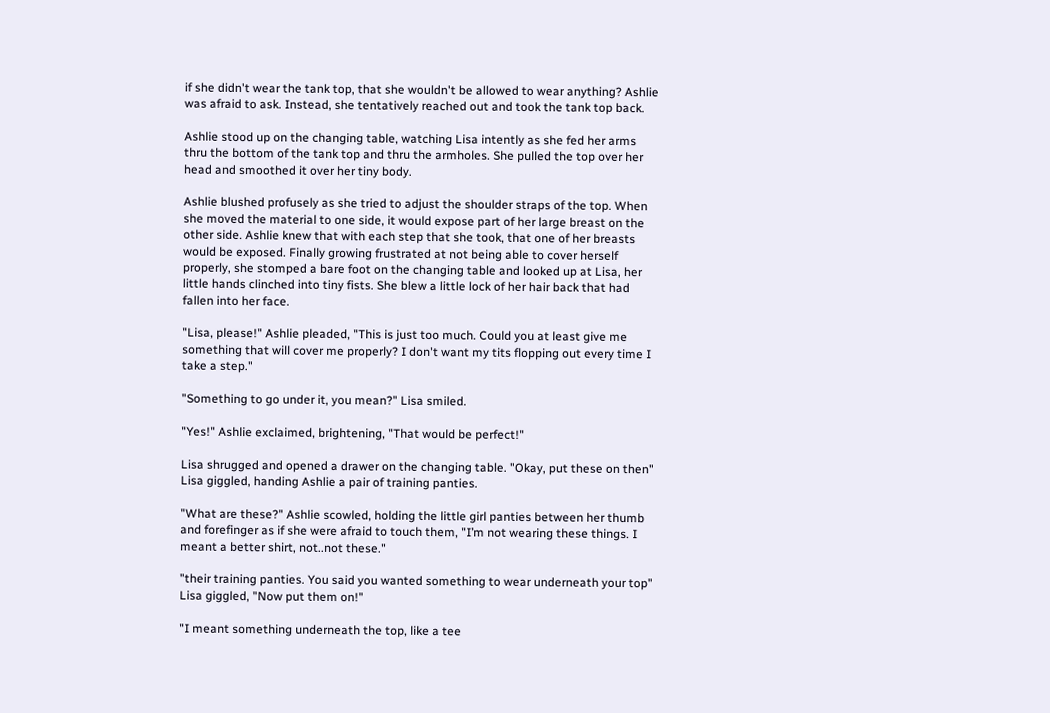if she didn't wear the tank top, that she wouldn't be allowed to wear anything? Ashlie was afraid to ask. Instead, she tentatively reached out and took the tank top back.

Ashlie stood up on the changing table, watching Lisa intently as she fed her arms thru the bottom of the tank top and thru the armholes. She pulled the top over her head and smoothed it over her tiny body.

Ashlie blushed profusely as she tried to adjust the shoulder straps of the top. When she moved the material to one side, it would expose part of her large breast on the other side. Ashlie knew that with each step that she took, that one of her breasts would be exposed. Finally growing frustrated at not being able to cover herself properly, she stomped a bare foot on the changing table and looked up at Lisa, her little hands clinched into tiny fists. She blew a little lock of her hair back that had fallen into her face.

"Lisa, please!" Ashlie pleaded, "This is just too much. Could you at least give me something that will cover me properly? I don't want my tits flopping out every time I take a step."

"Something to go under it, you mean?" Lisa smiled.

"Yes!" Ashlie exclaimed, brightening, "That would be perfect!"

Lisa shrugged and opened a drawer on the changing table. "Okay, put these on then" Lisa giggled, handing Ashlie a pair of training panties.

"What are these?" Ashlie scowled, holding the little girl panties between her thumb and forefinger as if she were afraid to touch them, "I’m not wearing these things. I meant a better shirt, not..not these."

"their training panties. You said you wanted something to wear underneath your top" Lisa giggled, "Now put them on!"

"I meant something underneath the top, like a tee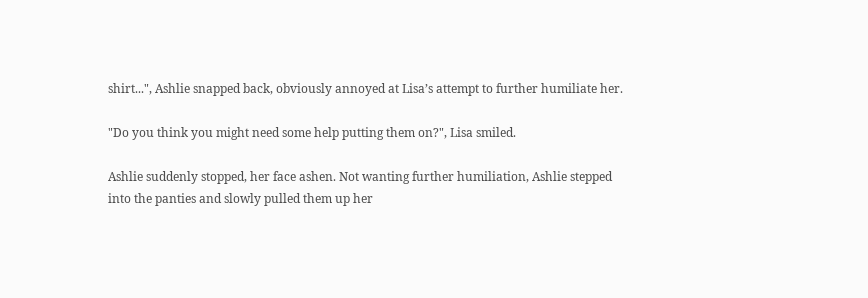shirt...", Ashlie snapped back, obviously annoyed at Lisa’s attempt to further humiliate her.

"Do you think you might need some help putting them on?", Lisa smiled.

Ashlie suddenly stopped, her face ashen. Not wanting further humiliation, Ashlie stepped into the panties and slowly pulled them up her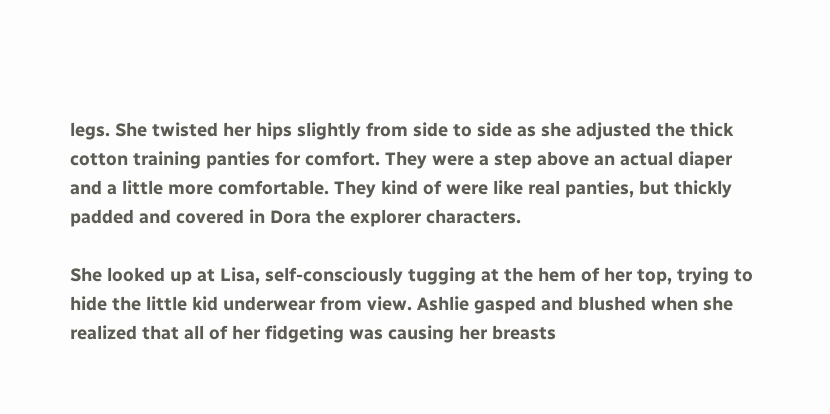legs. She twisted her hips slightly from side to side as she adjusted the thick cotton training panties for comfort. They were a step above an actual diaper and a little more comfortable. They kind of were like real panties, but thickly padded and covered in Dora the explorer characters.

She looked up at Lisa, self-consciously tugging at the hem of her top, trying to hide the little kid underwear from view. Ashlie gasped and blushed when she realized that all of her fidgeting was causing her breasts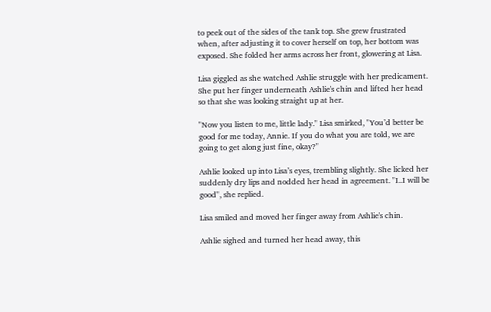to peek out of the sides of the tank top. She grew frustrated when, after adjusting it to cover herself on top, her bottom was exposed. She folded her arms across her front, glowering at Lisa.

Lisa giggled as she watched Ashlie struggle with her predicament. She put her finger underneath Ashlie's chin and lifted her head so that she was looking straight up at her.

"Now you listen to me, little lady." Lisa smirked, "You’d better be good for me today, Annie. If you do what you are told, we are going to get along just fine, okay?"

Ashlie looked up into Lisa’s eyes, trembling slightly. She licked her suddenly dry lips and nodded her head in agreement. "I..I will be good", she replied.

Lisa smiled and moved her finger away from Ashlie's chin.

Ashlie sighed and turned her head away, this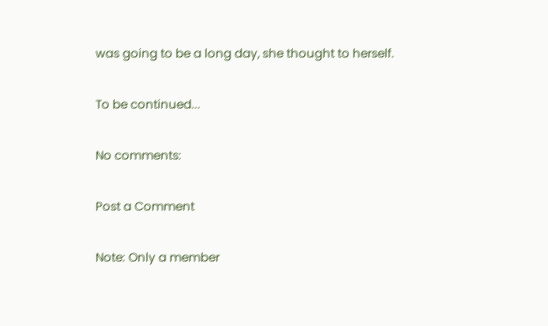was going to be a long day, she thought to herself.

To be continued...

No comments:

Post a Comment

Note: Only a member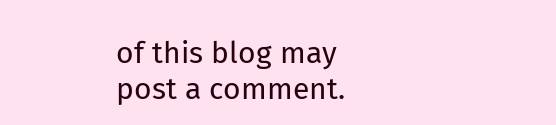of this blog may post a comment.